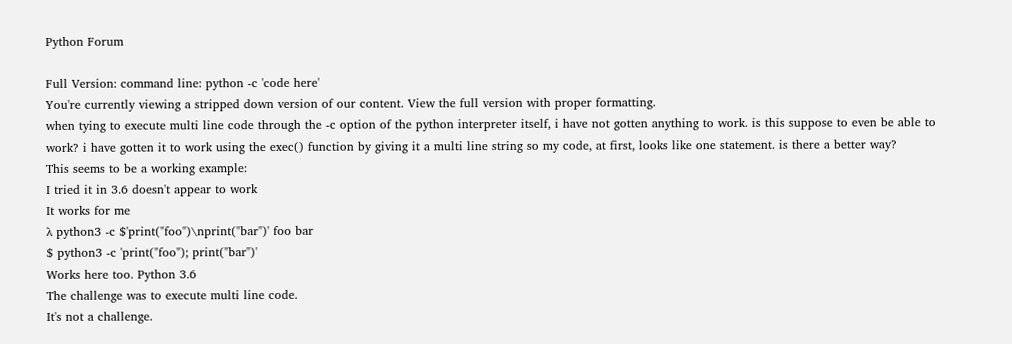Python Forum

Full Version: command line: python -c 'code here'
You're currently viewing a stripped down version of our content. View the full version with proper formatting.
when tying to execute multi line code through the -c option of the python interpreter itself, i have not gotten anything to work. is this suppose to even be able to work? i have gotten it to work using the exec() function by giving it a multi line string so my code, at first, looks like one statement. is there a better way?
This seems to be a working example:
I tried it in 3.6 doesn't appear to work
It works for me
λ python3 -c $'print("foo")\nprint("bar")' foo bar
$ python3 -c 'print("foo"); print("bar")'
Works here too. Python 3.6
The challenge was to execute multi line code.
It's not a challenge.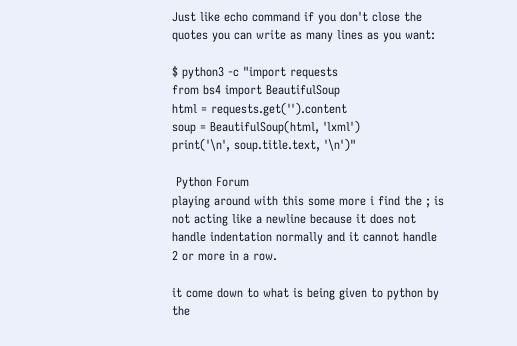Just like echo command if you don't close the quotes you can write as many lines as you want:

$ python3 -c "import requests
from bs4 import BeautifulSoup
html = requests.get('').content
soup = BeautifulSoup(html, 'lxml')
print('\n', soup.title.text, '\n')"

 Python Forum
playing around with this some more i find the ; is not acting like a newline because it does not handle indentation normally and it cannot handle 2 or more in a row.

it come down to what is being given to python by the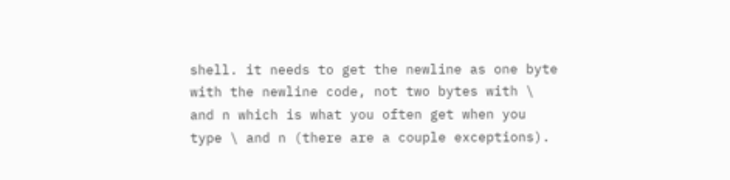shell. it needs to get the newline as one byte with the newline code, not two bytes with \ and n which is what you often get when you type \ and n (there are a couple exceptions).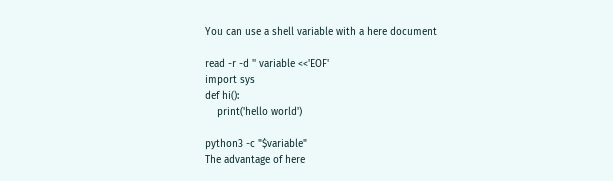You can use a shell variable with a here document

read -r -d '' variable <<'EOF'
import sys
def hi():
    print('hello world')

python3 -c "$variable"
The advantage of here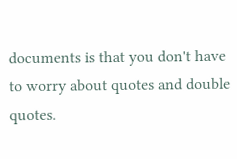documents is that you don't have to worry about quotes and double quotes.